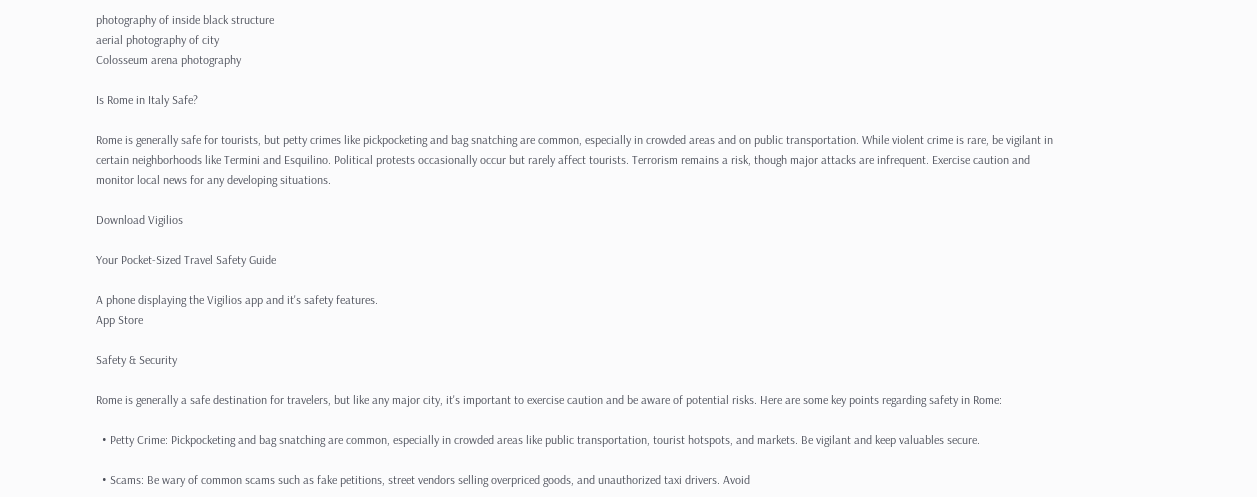photography of inside black structure
aerial photography of city
Colosseum arena photography

Is Rome in Italy Safe?

Rome is generally safe for tourists, but petty crimes like pickpocketing and bag snatching are common, especially in crowded areas and on public transportation. While violent crime is rare, be vigilant in certain neighborhoods like Termini and Esquilino. Political protests occasionally occur but rarely affect tourists. Terrorism remains a risk, though major attacks are infrequent. Exercise caution and monitor local news for any developing situations.

Download Vigilios

Your Pocket-Sized Travel Safety Guide

A phone displaying the Vigilios app and it's safety features.
App Store

Safety & Security

Rome is generally a safe destination for travelers, but like any major city, it's important to exercise caution and be aware of potential risks. Here are some key points regarding safety in Rome:

  • Petty Crime: Pickpocketing and bag snatching are common, especially in crowded areas like public transportation, tourist hotspots, and markets. Be vigilant and keep valuables secure.

  • Scams: Be wary of common scams such as fake petitions, street vendors selling overpriced goods, and unauthorized taxi drivers. Avoid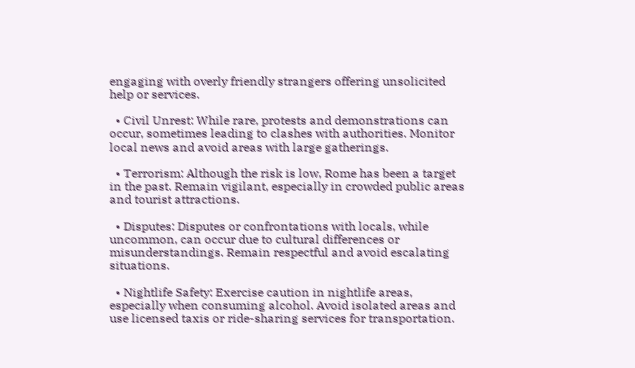engaging with overly friendly strangers offering unsolicited help or services.

  • Civil Unrest: While rare, protests and demonstrations can occur, sometimes leading to clashes with authorities. Monitor local news and avoid areas with large gatherings.

  • Terrorism: Although the risk is low, Rome has been a target in the past. Remain vigilant, especially in crowded public areas and tourist attractions.

  • Disputes: Disputes or confrontations with locals, while uncommon, can occur due to cultural differences or misunderstandings. Remain respectful and avoid escalating situations.

  • Nightlife Safety: Exercise caution in nightlife areas, especially when consuming alcohol. Avoid isolated areas and use licensed taxis or ride-sharing services for transportation.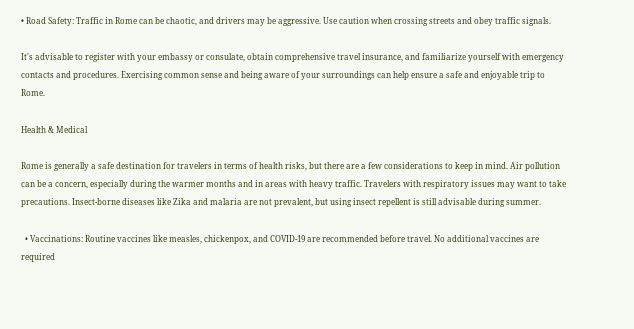• Road Safety: Traffic in Rome can be chaotic, and drivers may be aggressive. Use caution when crossing streets and obey traffic signals.

It's advisable to register with your embassy or consulate, obtain comprehensive travel insurance, and familiarize yourself with emergency contacts and procedures. Exercising common sense and being aware of your surroundings can help ensure a safe and enjoyable trip to Rome.

Health & Medical

Rome is generally a safe destination for travelers in terms of health risks, but there are a few considerations to keep in mind. Air pollution can be a concern, especially during the warmer months and in areas with heavy traffic. Travelers with respiratory issues may want to take precautions. Insect-borne diseases like Zika and malaria are not prevalent, but using insect repellent is still advisable during summer.

  • Vaccinations: Routine vaccines like measles, chickenpox, and COVID-19 are recommended before travel. No additional vaccines are required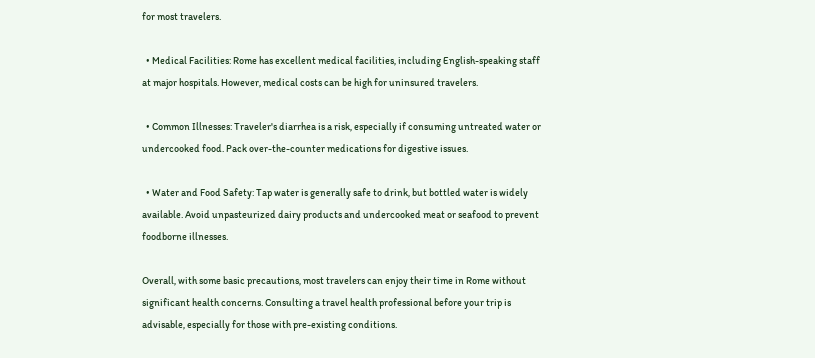for most travelers.

  • Medical Facilities: Rome has excellent medical facilities, including English-speaking staff at major hospitals. However, medical costs can be high for uninsured travelers.

  • Common Illnesses: Traveler's diarrhea is a risk, especially if consuming untreated water or undercooked food. Pack over-the-counter medications for digestive issues.

  • Water and Food Safety: Tap water is generally safe to drink, but bottled water is widely available. Avoid unpasteurized dairy products and undercooked meat or seafood to prevent foodborne illnesses.

Overall, with some basic precautions, most travelers can enjoy their time in Rome without significant health concerns. Consulting a travel health professional before your trip is advisable, especially for those with pre-existing conditions.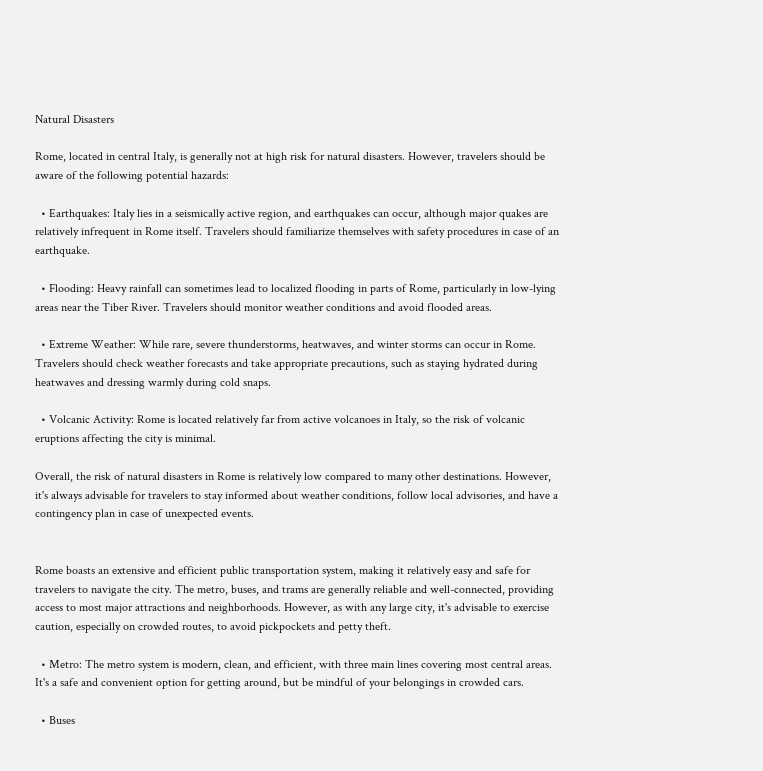Natural Disasters

Rome, located in central Italy, is generally not at high risk for natural disasters. However, travelers should be aware of the following potential hazards:

  • Earthquakes: Italy lies in a seismically active region, and earthquakes can occur, although major quakes are relatively infrequent in Rome itself. Travelers should familiarize themselves with safety procedures in case of an earthquake.

  • Flooding: Heavy rainfall can sometimes lead to localized flooding in parts of Rome, particularly in low-lying areas near the Tiber River. Travelers should monitor weather conditions and avoid flooded areas.

  • Extreme Weather: While rare, severe thunderstorms, heatwaves, and winter storms can occur in Rome. Travelers should check weather forecasts and take appropriate precautions, such as staying hydrated during heatwaves and dressing warmly during cold snaps.

  • Volcanic Activity: Rome is located relatively far from active volcanoes in Italy, so the risk of volcanic eruptions affecting the city is minimal.

Overall, the risk of natural disasters in Rome is relatively low compared to many other destinations. However, it's always advisable for travelers to stay informed about weather conditions, follow local advisories, and have a contingency plan in case of unexpected events.


Rome boasts an extensive and efficient public transportation system, making it relatively easy and safe for travelers to navigate the city. The metro, buses, and trams are generally reliable and well-connected, providing access to most major attractions and neighborhoods. However, as with any large city, it's advisable to exercise caution, especially on crowded routes, to avoid pickpockets and petty theft.

  • Metro: The metro system is modern, clean, and efficient, with three main lines covering most central areas. It's a safe and convenient option for getting around, but be mindful of your belongings in crowded cars.

  • Buses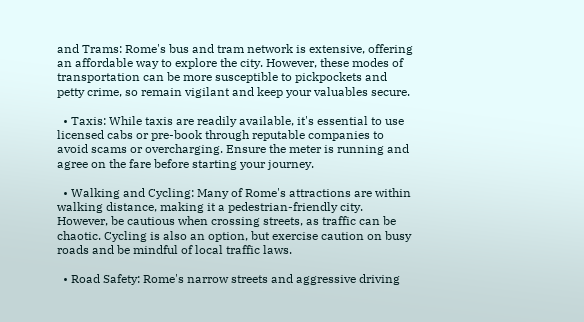and Trams: Rome's bus and tram network is extensive, offering an affordable way to explore the city. However, these modes of transportation can be more susceptible to pickpockets and petty crime, so remain vigilant and keep your valuables secure.

  • Taxis: While taxis are readily available, it's essential to use licensed cabs or pre-book through reputable companies to avoid scams or overcharging. Ensure the meter is running and agree on the fare before starting your journey.

  • Walking and Cycling: Many of Rome's attractions are within walking distance, making it a pedestrian-friendly city. However, be cautious when crossing streets, as traffic can be chaotic. Cycling is also an option, but exercise caution on busy roads and be mindful of local traffic laws.

  • Road Safety: Rome's narrow streets and aggressive driving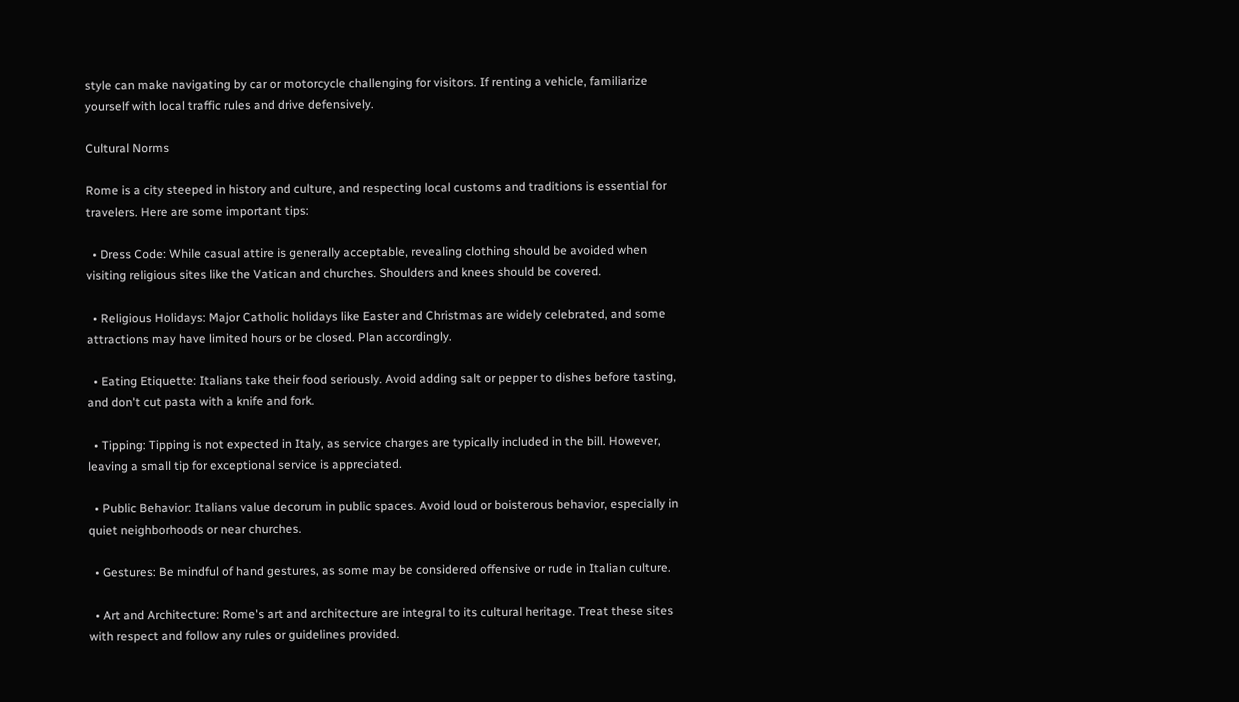style can make navigating by car or motorcycle challenging for visitors. If renting a vehicle, familiarize yourself with local traffic rules and drive defensively.

Cultural Norms

Rome is a city steeped in history and culture, and respecting local customs and traditions is essential for travelers. Here are some important tips:

  • Dress Code: While casual attire is generally acceptable, revealing clothing should be avoided when visiting religious sites like the Vatican and churches. Shoulders and knees should be covered.

  • Religious Holidays: Major Catholic holidays like Easter and Christmas are widely celebrated, and some attractions may have limited hours or be closed. Plan accordingly.

  • Eating Etiquette: Italians take their food seriously. Avoid adding salt or pepper to dishes before tasting, and don't cut pasta with a knife and fork.

  • Tipping: Tipping is not expected in Italy, as service charges are typically included in the bill. However, leaving a small tip for exceptional service is appreciated.

  • Public Behavior: Italians value decorum in public spaces. Avoid loud or boisterous behavior, especially in quiet neighborhoods or near churches.

  • Gestures: Be mindful of hand gestures, as some may be considered offensive or rude in Italian culture.

  • Art and Architecture: Rome's art and architecture are integral to its cultural heritage. Treat these sites with respect and follow any rules or guidelines provided.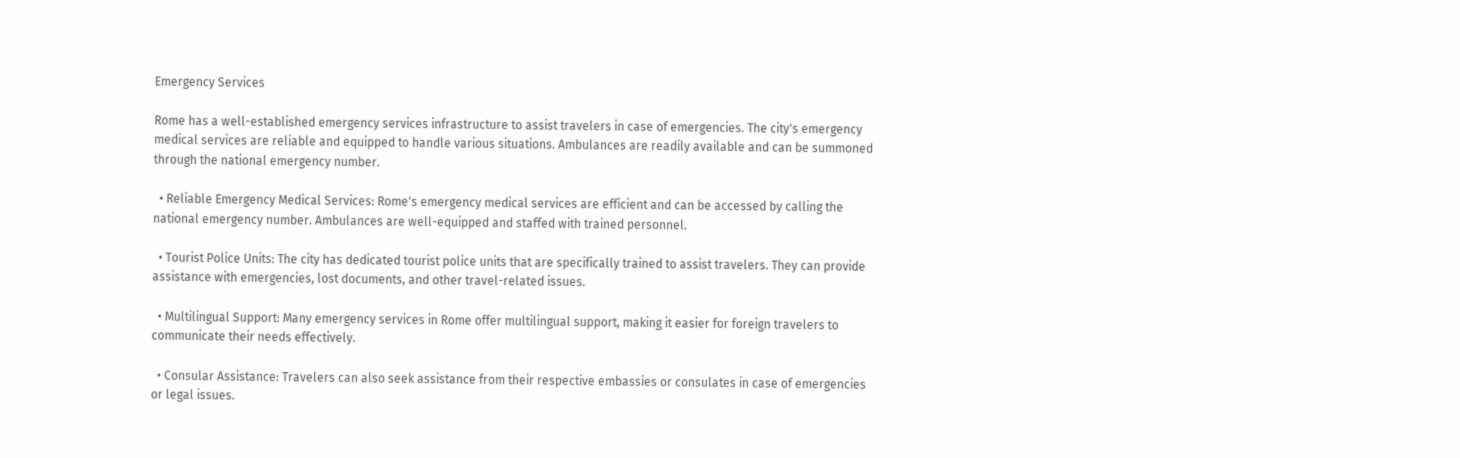Emergency Services

Rome has a well-established emergency services infrastructure to assist travelers in case of emergencies. The city's emergency medical services are reliable and equipped to handle various situations. Ambulances are readily available and can be summoned through the national emergency number.

  • Reliable Emergency Medical Services: Rome's emergency medical services are efficient and can be accessed by calling the national emergency number. Ambulances are well-equipped and staffed with trained personnel.

  • Tourist Police Units: The city has dedicated tourist police units that are specifically trained to assist travelers. They can provide assistance with emergencies, lost documents, and other travel-related issues.

  • Multilingual Support: Many emergency services in Rome offer multilingual support, making it easier for foreign travelers to communicate their needs effectively.

  • Consular Assistance: Travelers can also seek assistance from their respective embassies or consulates in case of emergencies or legal issues.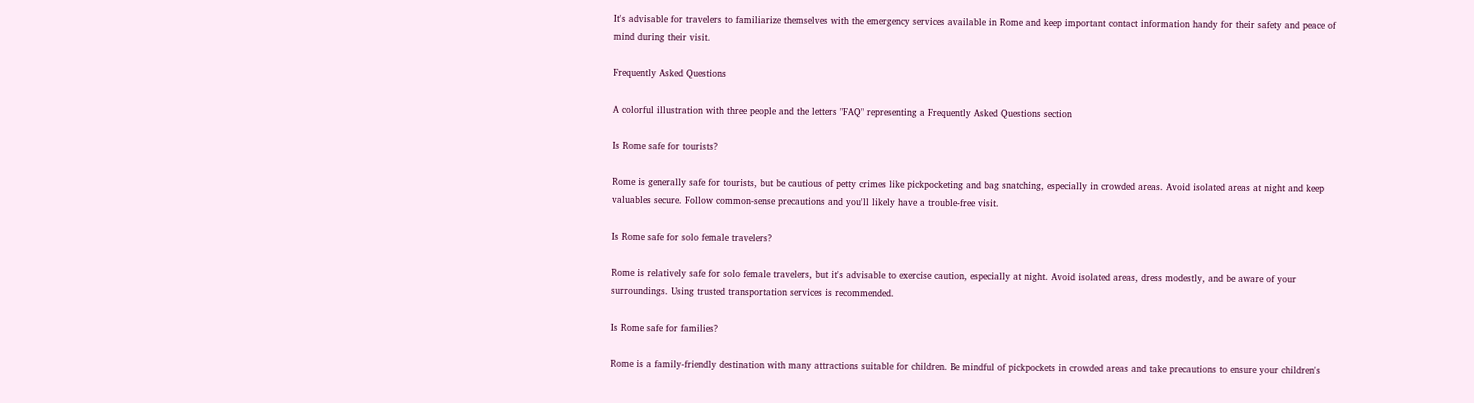It's advisable for travelers to familiarize themselves with the emergency services available in Rome and keep important contact information handy for their safety and peace of mind during their visit.

Frequently Asked Questions

A colorful illustration with three people and the letters "FAQ" representing a Frequently Asked Questions section

Is Rome safe for tourists?

Rome is generally safe for tourists, but be cautious of petty crimes like pickpocketing and bag snatching, especially in crowded areas. Avoid isolated areas at night and keep valuables secure. Follow common-sense precautions and you'll likely have a trouble-free visit.

Is Rome safe for solo female travelers?

Rome is relatively safe for solo female travelers, but it's advisable to exercise caution, especially at night. Avoid isolated areas, dress modestly, and be aware of your surroundings. Using trusted transportation services is recommended.

Is Rome safe for families?

Rome is a family-friendly destination with many attractions suitable for children. Be mindful of pickpockets in crowded areas and take precautions to ensure your children's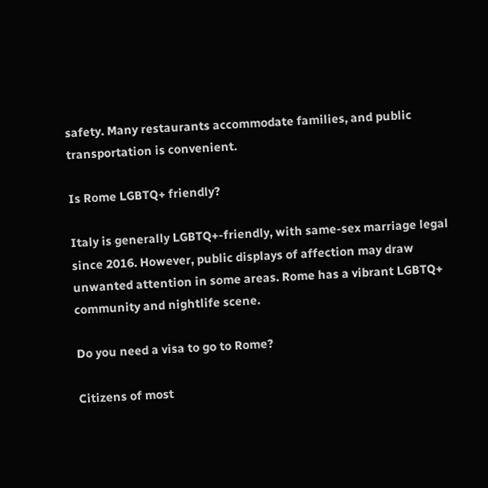safety. Many restaurants accommodate families, and public transportation is convenient.

Is Rome LGBTQ+ friendly?

Italy is generally LGBTQ+-friendly, with same-sex marriage legal since 2016. However, public displays of affection may draw unwanted attention in some areas. Rome has a vibrant LGBTQ+ community and nightlife scene.

Do you need a visa to go to Rome?

Citizens of most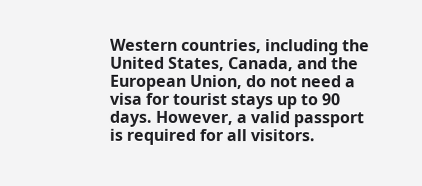Western countries, including the United States, Canada, and the European Union, do not need a visa for tourist stays up to 90 days. However, a valid passport is required for all visitors.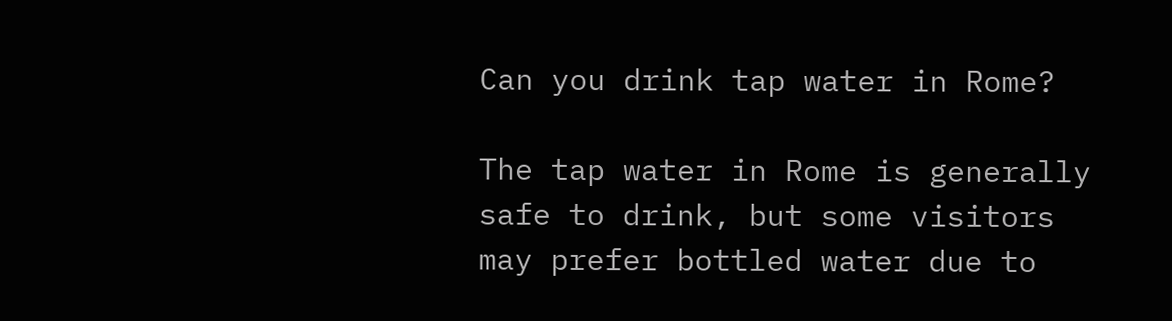Can you drink tap water in Rome?

The tap water in Rome is generally safe to drink, but some visitors may prefer bottled water due to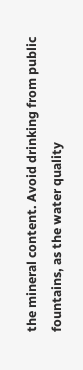the mineral content. Avoid drinking from public fountains, as the water quality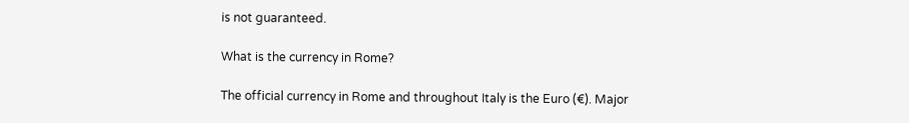is not guaranteed.

What is the currency in Rome?

The official currency in Rome and throughout Italy is the Euro (€). Major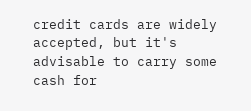credit cards are widely accepted, but it's advisable to carry some cash for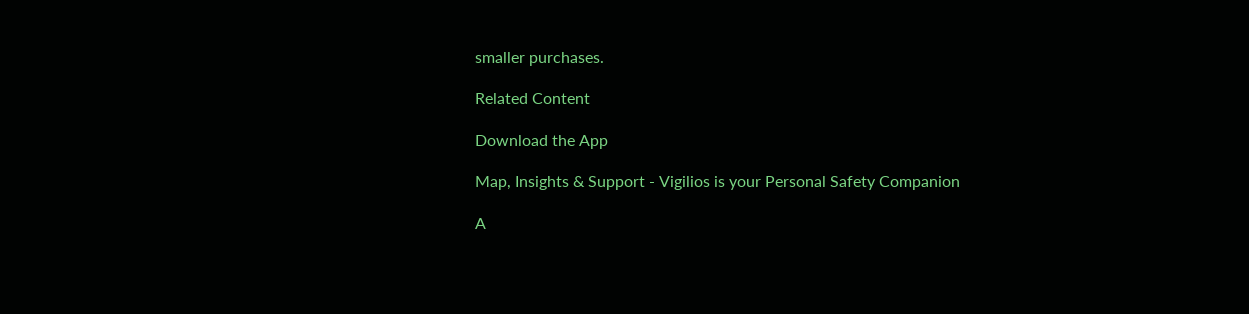smaller purchases.

Related Content

Download the App

Map, Insights & Support - Vigilios is your Personal Safety Companion

A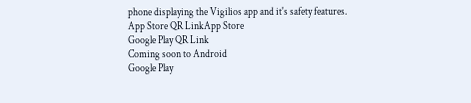phone displaying the Vigilios app and it's safety features.
App Store QR LinkApp Store
Google Play QR Link
Coming soon to Android
Google Play